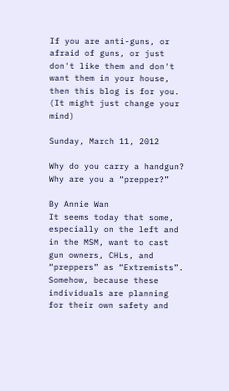If you are anti-guns, or afraid of guns, or just don't like them and don't want them in your house, then this blog is for you.
(It might just change your mind)

Sunday, March 11, 2012

Why do you carry a handgun? Why are you a “prepper?”

By Annie Wan
It seems today that some, especially on the left and in the MSM, want to cast gun owners, CHLs, and “preppers” as “Extremists”.  Somehow, because these individuals are planning for their own safety and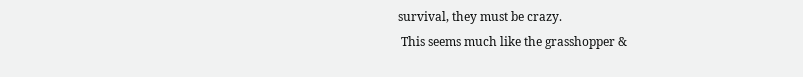survival, they must be crazy.
 This seems much like the grasshopper &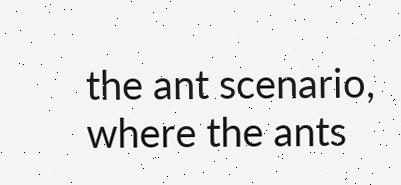the ant scenario, where the ants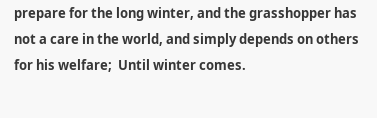prepare for the long winter, and the grasshopper has not a care in the world, and simply depends on others for his welfare;  Until winter comes.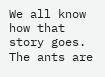We all know how that story goes.  The ants are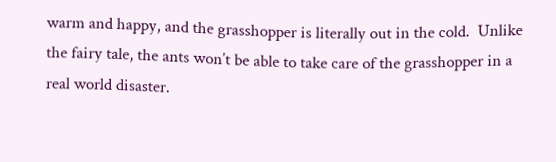warm and happy, and the grasshopper is literally out in the cold.  Unlike the fairy tale, the ants won’t be able to take care of the grasshopper in a real world disaster.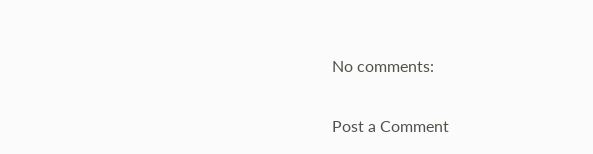No comments:

Post a Comment